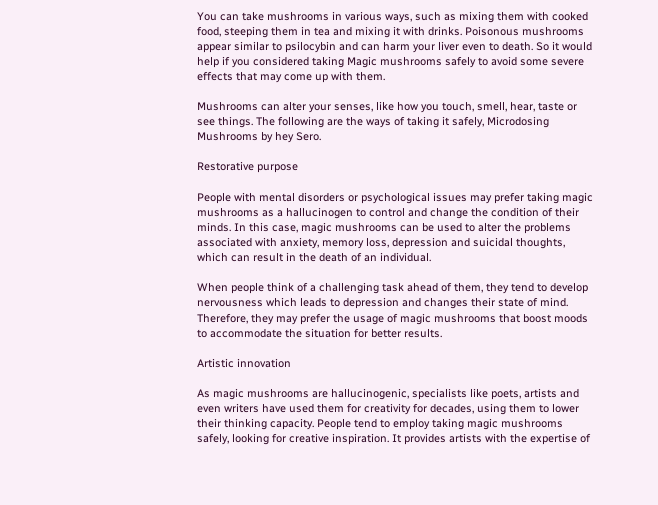You can take mushrooms in various ways, such as mixing them with cooked food, steeping them in tea and mixing it with drinks. Poisonous mushrooms appear similar to psilocybin and can harm your liver even to death. So it would help if you considered taking Magic mushrooms safely to avoid some severe effects that may come up with them.

Mushrooms can alter your senses, like how you touch, smell, hear, taste or see things. The following are the ways of taking it safely, Microdosing Mushrooms by hey Sero.

Restorative purpose

People with mental disorders or psychological issues may prefer taking magic mushrooms as a hallucinogen to control and change the condition of their minds. In this case, magic mushrooms can be used to alter the problems associated with anxiety, memory loss, depression and suicidal thoughts, which can result in the death of an individual.

When people think of a challenging task ahead of them, they tend to develop nervousness which leads to depression and changes their state of mind. Therefore, they may prefer the usage of magic mushrooms that boost moods to accommodate the situation for better results.

Artistic innovation

As magic mushrooms are hallucinogenic, specialists like poets, artists and even writers have used them for creativity for decades, using them to lower their thinking capacity. People tend to employ taking magic mushrooms safely, looking for creative inspiration. It provides artists with the expertise of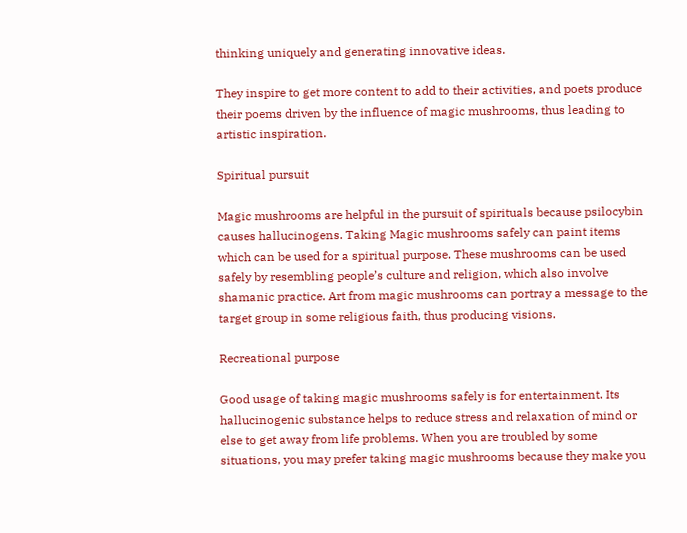thinking uniquely and generating innovative ideas.

They inspire to get more content to add to their activities, and poets produce their poems driven by the influence of magic mushrooms, thus leading to artistic inspiration.

Spiritual pursuit

Magic mushrooms are helpful in the pursuit of spirituals because psilocybin causes hallucinogens. Taking Magic mushrooms safely can paint items which can be used for a spiritual purpose. These mushrooms can be used safely by resembling people’s culture and religion, which also involve shamanic practice. Art from magic mushrooms can portray a message to the target group in some religious faith, thus producing visions.

Recreational purpose

Good usage of taking magic mushrooms safely is for entertainment. Its hallucinogenic substance helps to reduce stress and relaxation of mind or else to get away from life problems. When you are troubled by some situations, you may prefer taking magic mushrooms because they make you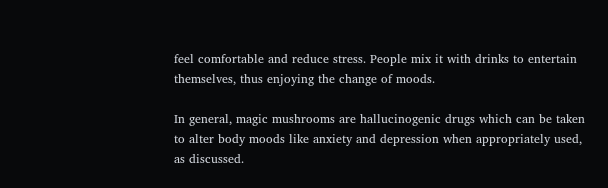feel comfortable and reduce stress. People mix it with drinks to entertain themselves, thus enjoying the change of moods.

In general, magic mushrooms are hallucinogenic drugs which can be taken to alter body moods like anxiety and depression when appropriately used, as discussed.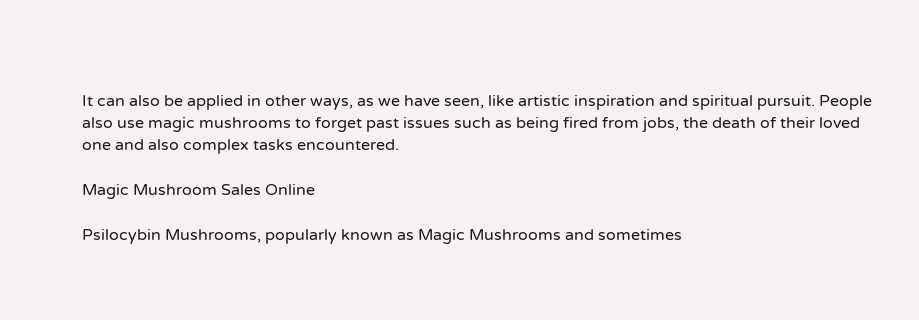It can also be applied in other ways, as we have seen, like artistic inspiration and spiritual pursuit. People also use magic mushrooms to forget past issues such as being fired from jobs, the death of their loved one and also complex tasks encountered.

Magic Mushroom Sales Online

Psilocybin Mushrooms, popularly known as Magic Mushrooms and sometimes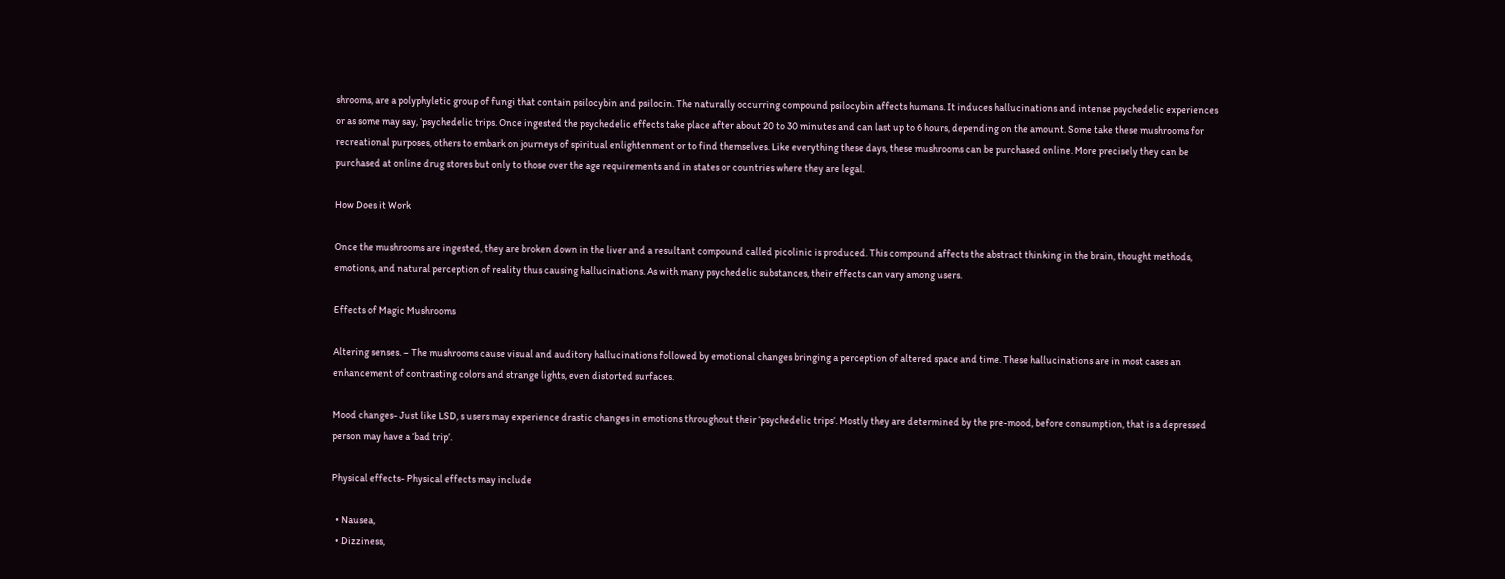shrooms, are a polyphyletic group of fungi that contain psilocybin and psilocin. The naturally occurring compound psilocybin affects humans. It induces hallucinations and intense psychedelic experiences or as some may say, ‘psychedelic trips. Once ingested the psychedelic effects take place after about 20 to 30 minutes and can last up to 6 hours, depending on the amount. Some take these mushrooms for recreational purposes, others to embark on journeys of spiritual enlightenment or to find themselves. Like everything these days, these mushrooms can be purchased online. More precisely they can be purchased at online drug stores but only to those over the age requirements and in states or countries where they are legal.

How Does it Work

Once the mushrooms are ingested, they are broken down in the liver and a resultant compound called picolinic is produced. This compound affects the abstract thinking in the brain, thought methods, emotions, and natural perception of reality thus causing hallucinations. As with many psychedelic substances, their effects can vary among users.

Effects of Magic Mushrooms

Altering senses. – The mushrooms cause visual and auditory hallucinations followed by emotional changes bringing a perception of altered space and time. These hallucinations are in most cases an enhancement of contrasting colors and strange lights, even distorted surfaces.

Mood changes- Just like LSD, s users may experience drastic changes in emotions throughout their ‘psychedelic trips’. Mostly they are determined by the pre-mood, before consumption, that is a depressed person may have a ‘bad trip’.

Physical effects- Physical effects may include

  • Nausea,
  • Dizziness,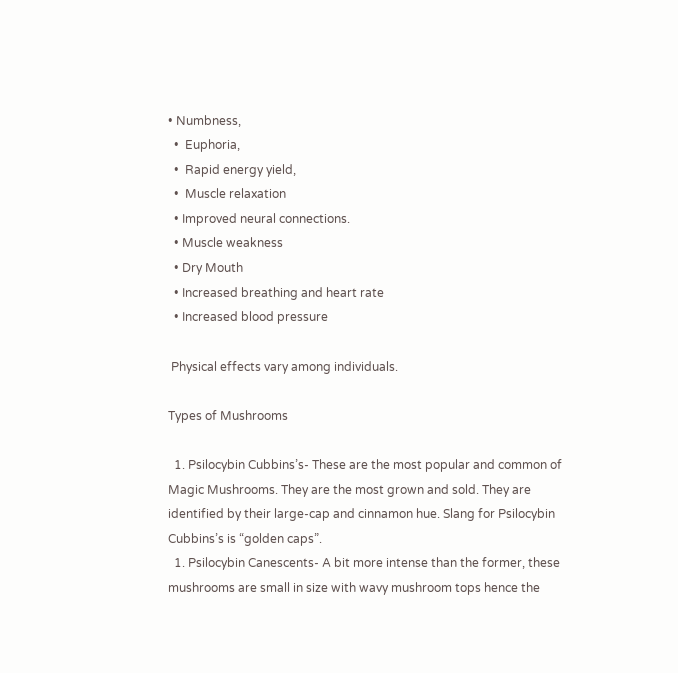• Numbness,
  •  Euphoria,
  •  Rapid energy yield,
  •  Muscle relaxation
  • Improved neural connections.
  • Muscle weakness
  • Dry Mouth
  • Increased breathing and heart rate
  • Increased blood pressure

 Physical effects vary among individuals.

Types of Mushrooms

  1. Psilocybin Cubbins’s- These are the most popular and common of Magic Mushrooms. They are the most grown and sold. They are identified by their large-cap and cinnamon hue. Slang for Psilocybin Cubbins’s is “golden caps”.
  1. Psilocybin Canescents- A bit more intense than the former, these mushrooms are small in size with wavy mushroom tops hence the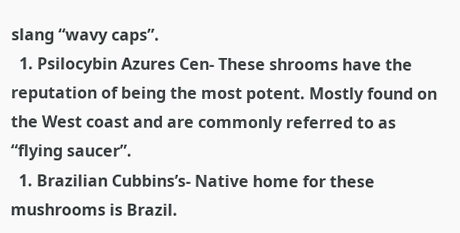slang “wavy caps”.
  1. Psilocybin Azures Cen- These shrooms have the reputation of being the most potent. Mostly found on the West coast and are commonly referred to as “flying saucer”.
  1. Brazilian Cubbins’s- Native home for these mushrooms is Brazil.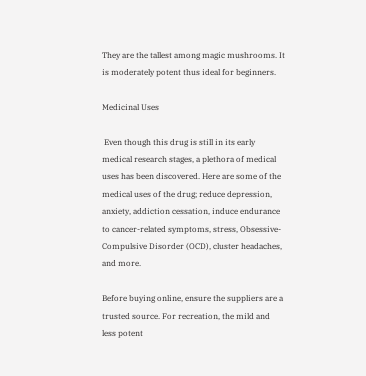They are the tallest among magic mushrooms. It is moderately potent thus ideal for beginners.

Medicinal Uses

 Even though this drug is still in its early medical research stages, a plethora of medical uses has been discovered. Here are some of the medical uses of the drug; reduce depression, anxiety, addiction cessation, induce endurance to cancer-related symptoms, stress, Obsessive-Compulsive Disorder (OCD), cluster headaches, and more.

Before buying online, ensure the suppliers are a trusted source. For recreation, the mild and less potent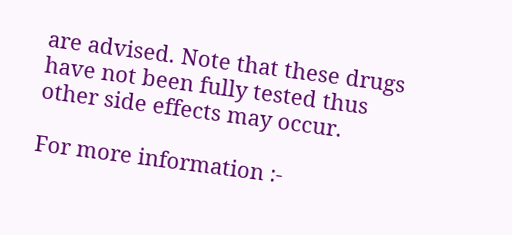are advised. Note that these drugs have not been fully tested thus other side effects may occur.

For more information :-